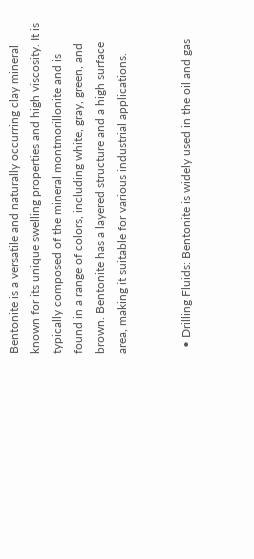Bentonite is a versatile and naturally occurring clay mineral known for its unique swelling properties and high viscosity. It is typically composed of the mineral montmorillonite and is found in a range of colors, including white, gray, green, and brown. Bentonite has a layered structure and a high surface area, making it suitable for various industrial applications.


  • Drilling Fluids: Bentonite is widely used in the oil and gas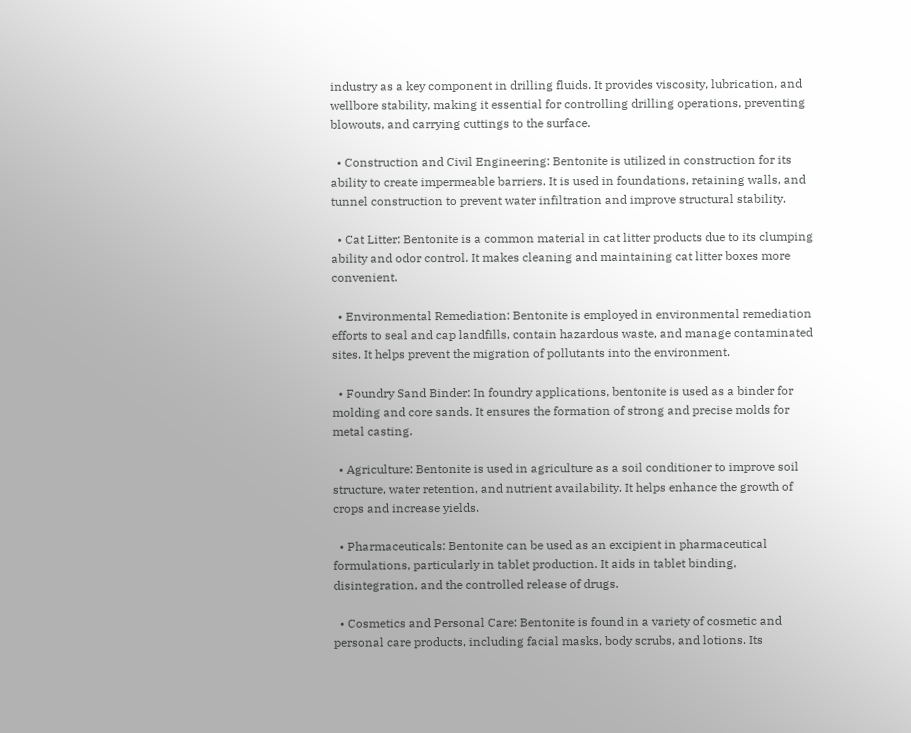industry as a key component in drilling fluids. It provides viscosity, lubrication, and wellbore stability, making it essential for controlling drilling operations, preventing blowouts, and carrying cuttings to the surface.

  • Construction and Civil Engineering: Bentonite is utilized in construction for its ability to create impermeable barriers. It is used in foundations, retaining walls, and tunnel construction to prevent water infiltration and improve structural stability.

  • Cat Litter: Bentonite is a common material in cat litter products due to its clumping ability and odor control. It makes cleaning and maintaining cat litter boxes more convenient.

  • Environmental Remediation: Bentonite is employed in environmental remediation efforts to seal and cap landfills, contain hazardous waste, and manage contaminated sites. It helps prevent the migration of pollutants into the environment.

  • Foundry Sand Binder: In foundry applications, bentonite is used as a binder for molding and core sands. It ensures the formation of strong and precise molds for metal casting.

  • Agriculture: Bentonite is used in agriculture as a soil conditioner to improve soil structure, water retention, and nutrient availability. It helps enhance the growth of crops and increase yields.

  • Pharmaceuticals: Bentonite can be used as an excipient in pharmaceutical formulations, particularly in tablet production. It aids in tablet binding, disintegration, and the controlled release of drugs.

  • Cosmetics and Personal Care: Bentonite is found in a variety of cosmetic and personal care products, including facial masks, body scrubs, and lotions. Its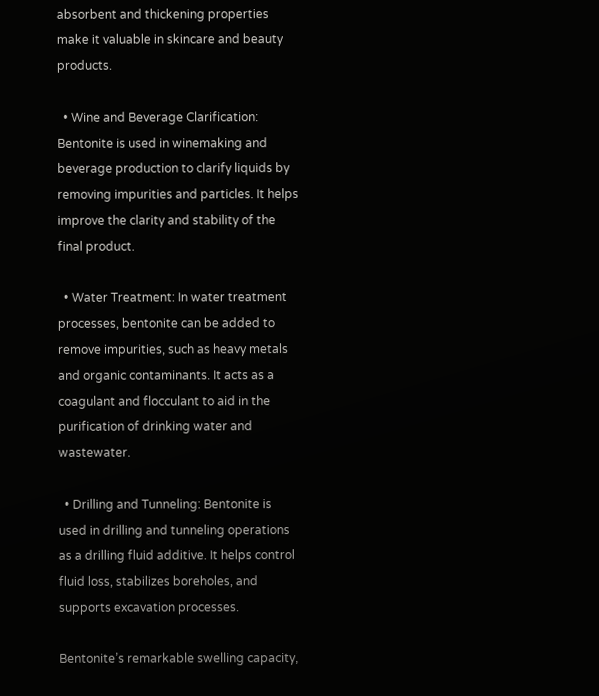absorbent and thickening properties make it valuable in skincare and beauty products.

  • Wine and Beverage Clarification: Bentonite is used in winemaking and beverage production to clarify liquids by removing impurities and particles. It helps improve the clarity and stability of the final product.

  • Water Treatment: In water treatment processes, bentonite can be added to remove impurities, such as heavy metals and organic contaminants. It acts as a coagulant and flocculant to aid in the purification of drinking water and wastewater.

  • Drilling and Tunneling: Bentonite is used in drilling and tunneling operations as a drilling fluid additive. It helps control fluid loss, stabilizes boreholes, and supports excavation processes.

Bentonite’s remarkable swelling capacity,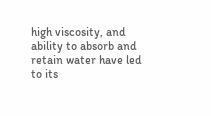high viscosity, and ability to absorb and retain water have led to its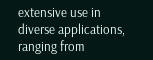extensive use in diverse applications, ranging from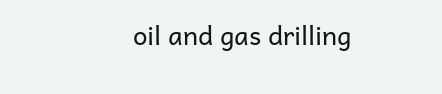oil and gas drilling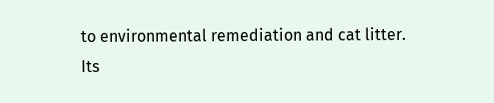to environmental remediation and cat litter. Its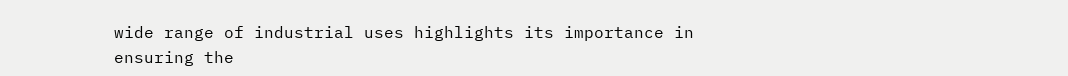wide range of industrial uses highlights its importance in ensuring the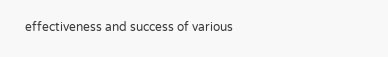effectiveness and success of various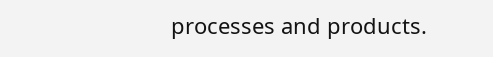processes and products.